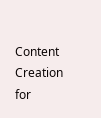Content Creation for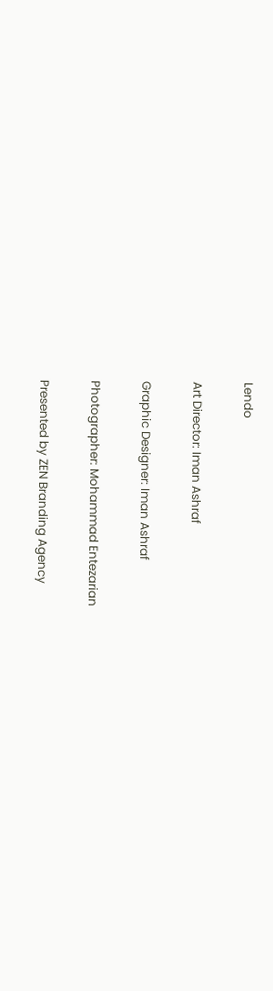Lendo

Art Director: Iman Ashraf

Graphic Designer: Iman Ashraf

Photographer: Mohammad Entezarian

Presented by ZEN Branding Agency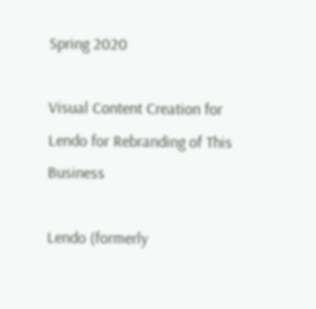Spring 2020

Visual Content Creation for Lendo for Rebranding of This Business

Lendo (formerly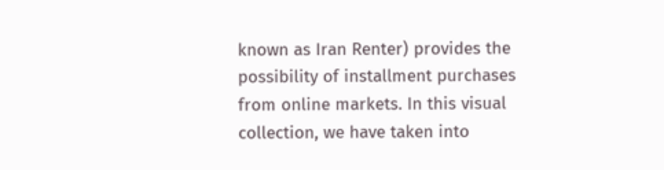known as Iran Renter) provides the possibility of installment purchases from online markets. In this visual collection, we have taken into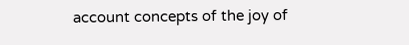account concepts of the joy of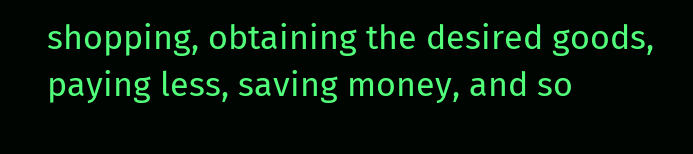shopping, obtaining the desired goods, paying less, saving money, and so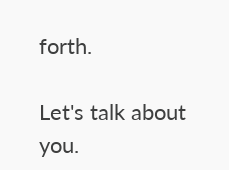forth.

Let's talk about you.